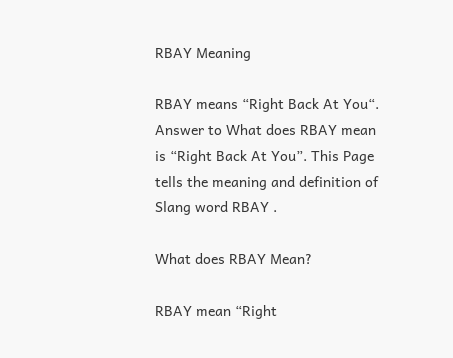RBAY Meaning

RBAY means “Right Back At You“. Answer to What does RBAY mean is “Right Back At You”. This Page tells the meaning and definition of Slang word RBAY .

What does RBAY Mean?

RBAY mean “Right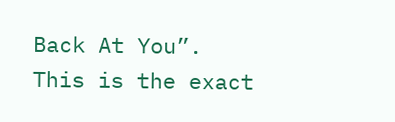Back At You”. This is the exact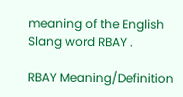meaning of the English Slang word RBAY .

RBAY Meaning/Definition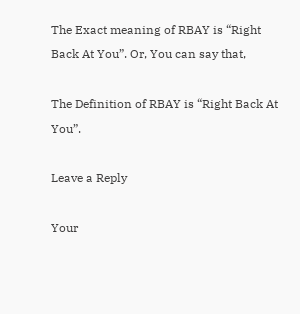The Exact meaning of RBAY is “Right Back At You”. Or, You can say that,

The Definition of RBAY is “Right Back At You”.

Leave a Reply

Your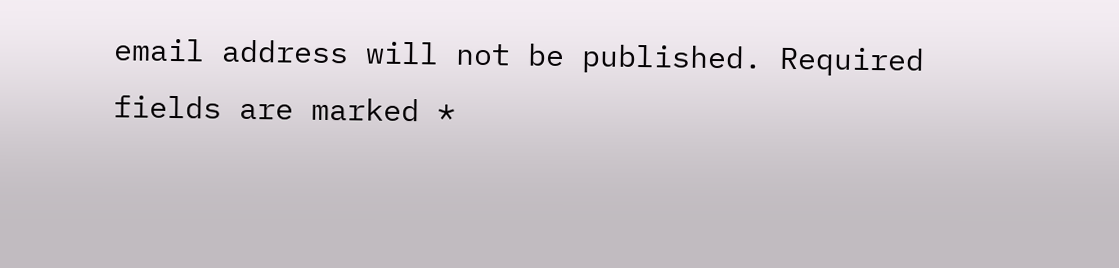email address will not be published. Required fields are marked *